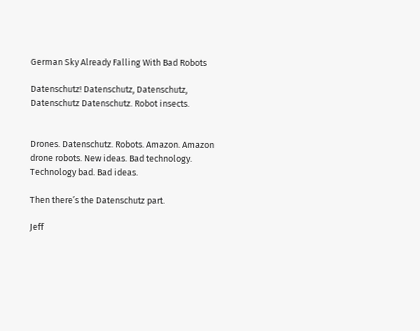German Sky Already Falling With Bad Robots

Datenschutz! Datenschutz, Datenschutz, Datenschutz Datenschutz. Robot insects.


Drones. Datenschutz. Robots. Amazon. Amazon drone robots. New ideas. Bad technology. Technology bad. Bad ideas.

Then there’s the Datenschutz part.

Jeff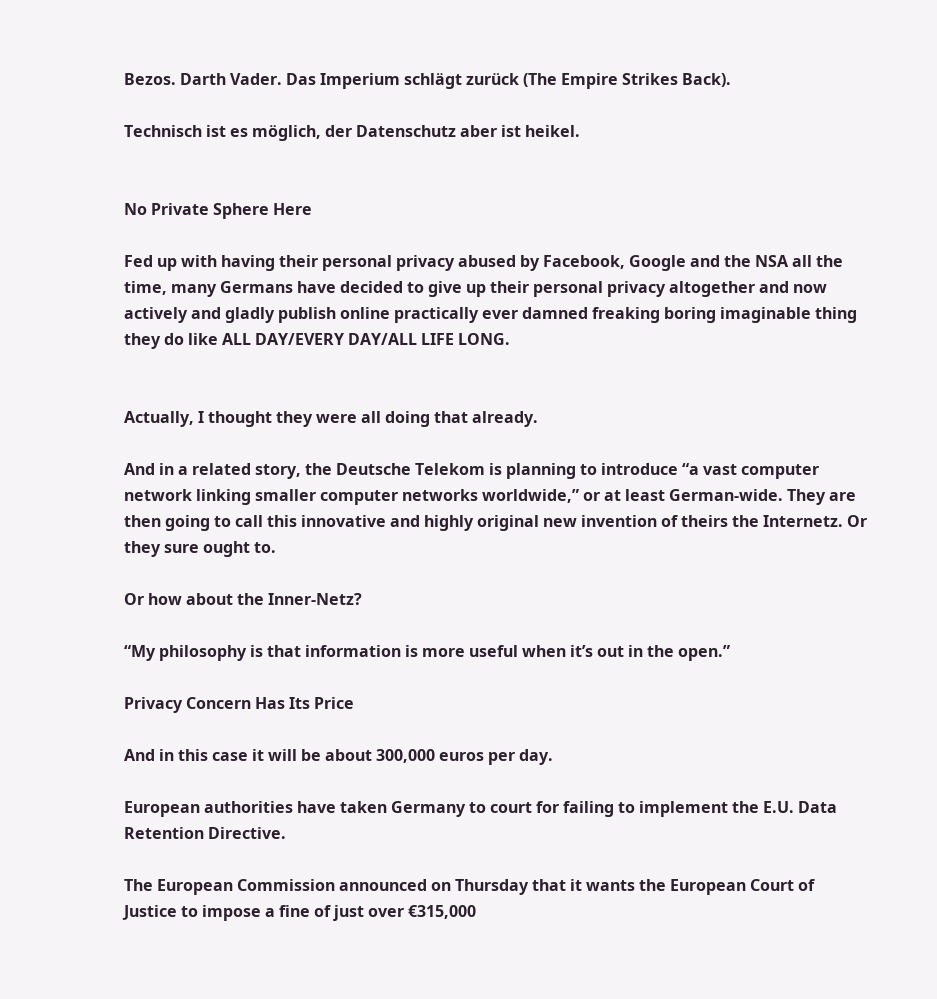Bezos. Darth Vader. Das Imperium schlägt zurück (The Empire Strikes Back).

Technisch ist es möglich, der Datenschutz aber ist heikel.


No Private Sphere Here

Fed up with having their personal privacy abused by Facebook, Google and the NSA all the time, many Germans have decided to give up their personal privacy altogether and now actively and gladly publish online practically ever damned freaking boring imaginable thing they do like ALL DAY/EVERY DAY/ALL LIFE LONG.


Actually, I thought they were all doing that already.

And in a related story, the Deutsche Telekom is planning to introduce “a vast computer network linking smaller computer networks worldwide,” or at least German-wide. They are then going to call this innovative and highly original new invention of theirs the Internetz. Or they sure ought to.

Or how about the Inner-Netz?

“My philosophy is that information is more useful when it’s out in the open.”

Privacy Concern Has Its Price

And in this case it will be about 300,000 euros per day.

European authorities have taken Germany to court for failing to implement the E.U. Data Retention Directive.

The European Commission announced on Thursday that it wants the European Court of Justice to impose a fine of just over €315,000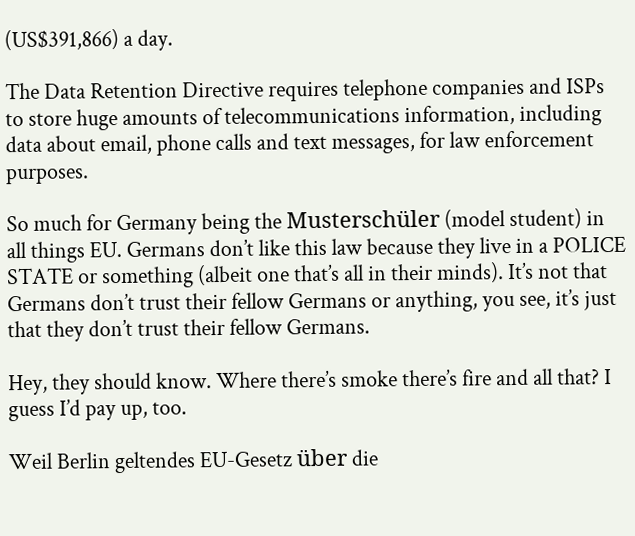(US$391,866) a day.

The Data Retention Directive requires telephone companies and ISPs to store huge amounts of telecommunications information, including data about email, phone calls and text messages, for law enforcement purposes.

So much for Germany being the Musterschüler (model student) in all things EU. Germans don’t like this law because they live in a POLICE STATE or something (albeit one that’s all in their minds). It’s not that Germans don’t trust their fellow Germans or anything, you see, it’s just that they don’t trust their fellow Germans.

Hey, they should know. Where there’s smoke there’s fire and all that? I guess I’d pay up, too.

Weil Berlin geltendes EU-Gesetz über die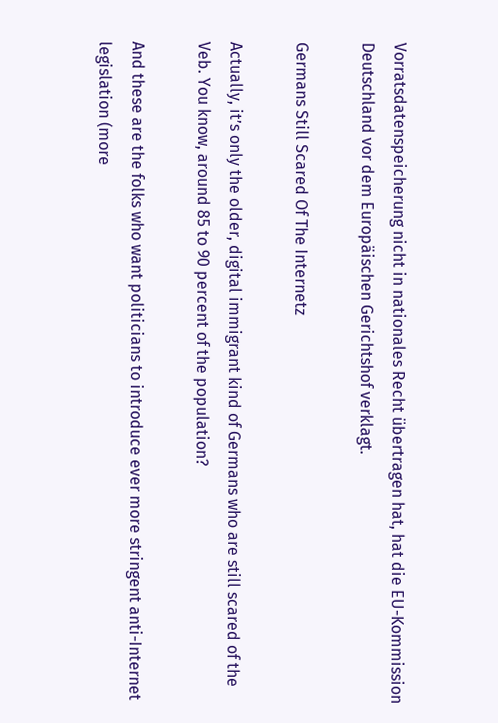Vorratsdatenspeicherung nicht in nationales Recht übertragen hat, hat die EU-Kommission Deutschland vor dem Europäischen Gerichtshof verklagt.

Germans Still Scared Of The Internetz

Actually, it’s only the older, digital immigrant kind of Germans who are still scared of the Veb. You know, around 85 to 90 percent of the population?

And these are the folks who want politicians to introduce ever more stringent anti-Internet legislation (more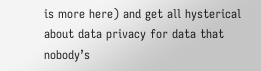is more here) and get all hysterical about data privacy for data that nobody’s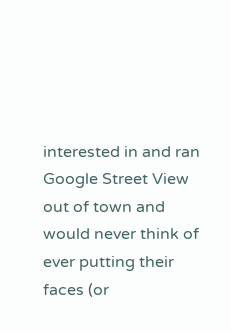interested in and ran Google Street View out of town and would never think of ever putting their faces (or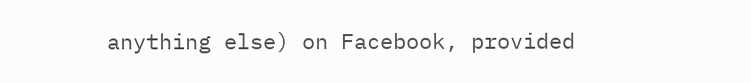anything else) on Facebook, provided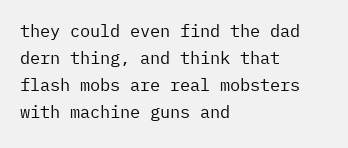they could even find the dad dern thing, and think that flash mobs are real mobsters with machine guns and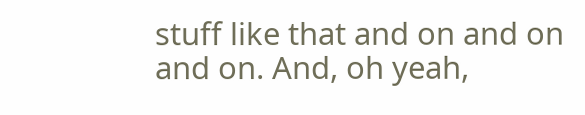stuff like that and on and on and on. And, oh yeah,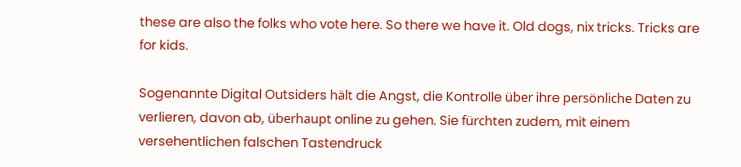these are also the folks who vote here. So there we have it. Old dogs, nix tricks. Tricks are for kids.

Sogenannte Digital Outsiders hält die Angst, die Kontrolle über ihre persönliche Daten zu verlieren, davon ab, überhaupt online zu gehen. Sie fürchten zudem, mit einem versehentlichen falschen Tastendruck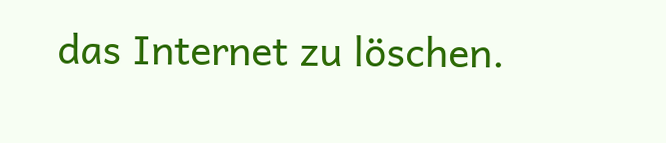das Internet zu löschen.